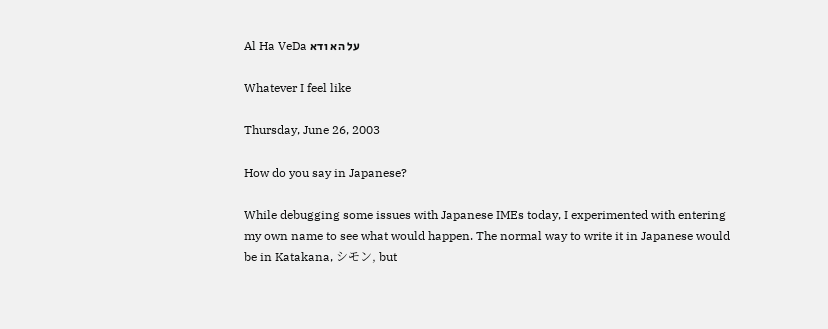Al Ha VeDa על הא ודא

Whatever I feel like

Thursday, June 26, 2003

How do you say in Japanese?

While debugging some issues with Japanese IMEs today, I experimented with entering my own name to see what would happen. The normal way to write it in Japanese would be in Katakana, シモン, but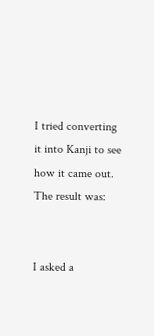I tried converting it into Kanji to see how it came out. The result was:


I asked a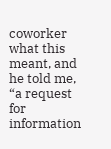coworker what this meant, and he told me, “a request for information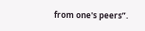from one's peers”.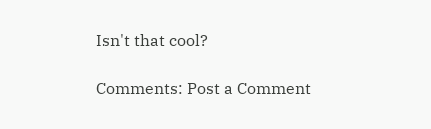Isn't that cool?

Comments: Post a Comment